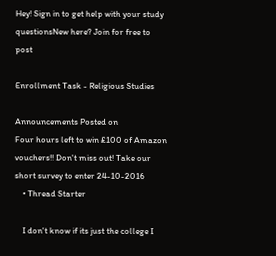Hey! Sign in to get help with your study questionsNew here? Join for free to post

Enrollment Task - Religious Studies

Announcements Posted on
Four hours left to win £100 of Amazon vouchers!! Don't miss out! Take our short survey to enter 24-10-2016
    • Thread Starter

    I don't know if its just the college I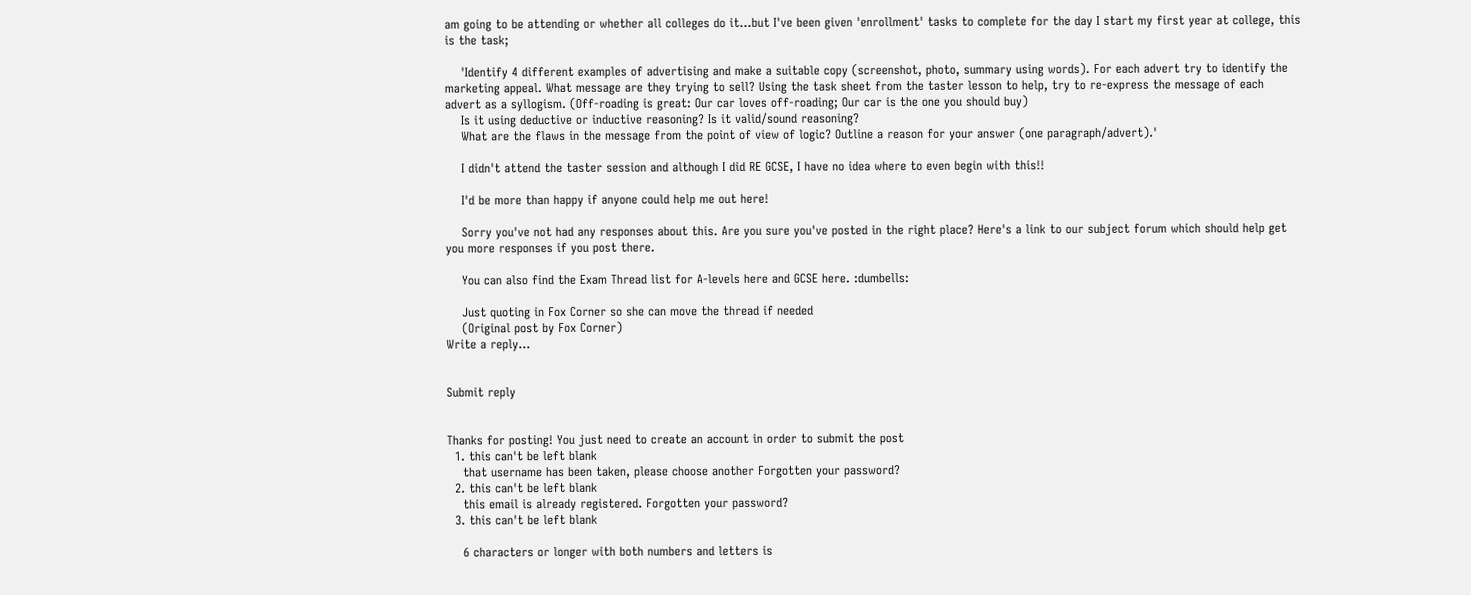am going to be attending or whether all colleges do it...but I've been given 'enrollment' tasks to complete for the day I start my first year at college, this is the task;

    'Identify 4 different examples of advertising and make a suitable copy (screenshot, photo, summary using words). For each advert try to identify the marketing appeal. What message are they trying to sell? Using the task sheet from the taster lesson to help, try to re-express the message of each advert as a syllogism. (Off-roading is great: Our car loves off-roading; Our car is the one you should buy)
    Is it using deductive or inductive reasoning? Is it valid/sound reasoning?
    What are the flaws in the message from the point of view of logic? Outline a reason for your answer (one paragraph/advert).'

    I didn't attend the taster session and although I did RE GCSE, I have no idea where to even begin with this!!

    I'd be more than happy if anyone could help me out here!

    Sorry you've not had any responses about this. Are you sure you've posted in the right place? Here's a link to our subject forum which should help get you more responses if you post there.

    You can also find the Exam Thread list for A-levels here and GCSE here. :dumbells:

    Just quoting in Fox Corner so she can move the thread if needed
    (Original post by Fox Corner)
Write a reply…


Submit reply


Thanks for posting! You just need to create an account in order to submit the post
  1. this can't be left blank
    that username has been taken, please choose another Forgotten your password?
  2. this can't be left blank
    this email is already registered. Forgotten your password?
  3. this can't be left blank

    6 characters or longer with both numbers and letters is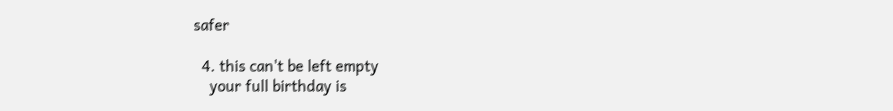safer

  4. this can't be left empty
    your full birthday is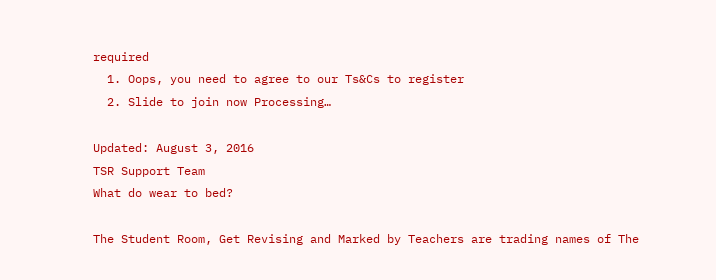required
  1. Oops, you need to agree to our Ts&Cs to register
  2. Slide to join now Processing…

Updated: August 3, 2016
TSR Support Team
What do wear to bed?

The Student Room, Get Revising and Marked by Teachers are trading names of The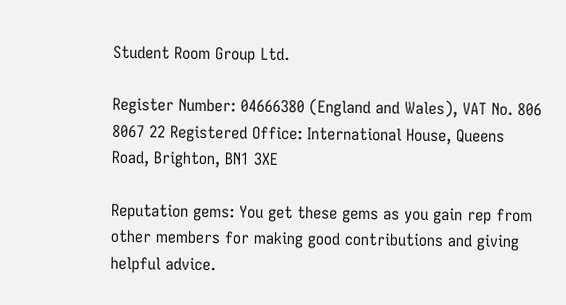Student Room Group Ltd.

Register Number: 04666380 (England and Wales), VAT No. 806 8067 22 Registered Office: International House, Queens Road, Brighton, BN1 3XE

Reputation gems: You get these gems as you gain rep from other members for making good contributions and giving helpful advice.